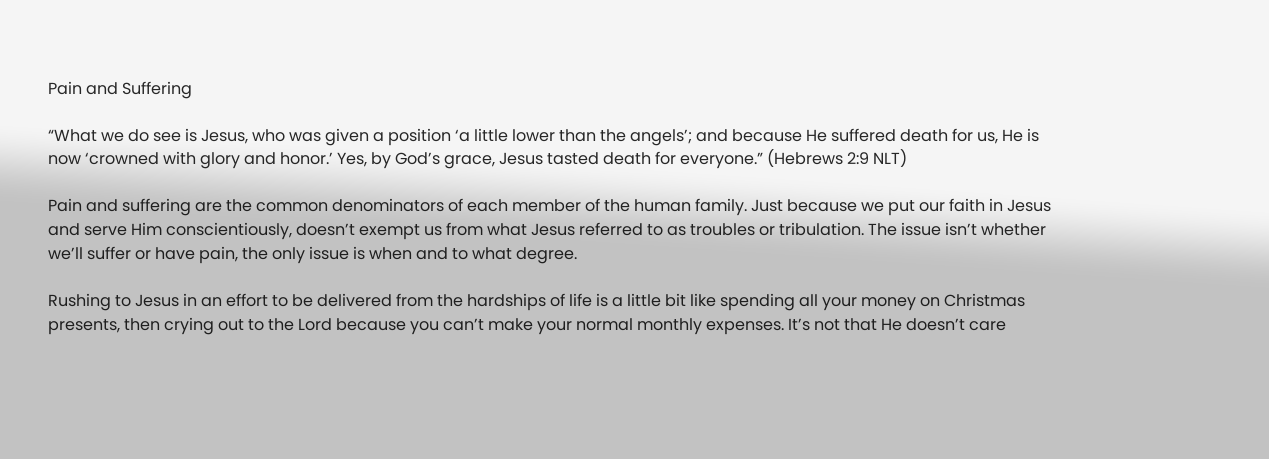Pain and Suffering

“What we do see is Jesus, who was given a position ‘a little lower than the angels’; and because He suffered death for us, He is now ‘crowned with glory and honor.’ Yes, by God’s grace, Jesus tasted death for everyone.” (Hebrews 2:9 NLT)

Pain and suffering are the common denominators of each member of the human family. Just because we put our faith in Jesus and serve Him conscientiously, doesn’t exempt us from what Jesus referred to as troubles or tribulation. The issue isn’t whether we’ll suffer or have pain, the only issue is when and to what degree.

Rushing to Jesus in an effort to be delivered from the hardships of life is a little bit like spending all your money on Christmas presents, then crying out to the Lord because you can’t make your normal monthly expenses. It’s not that He doesn’t care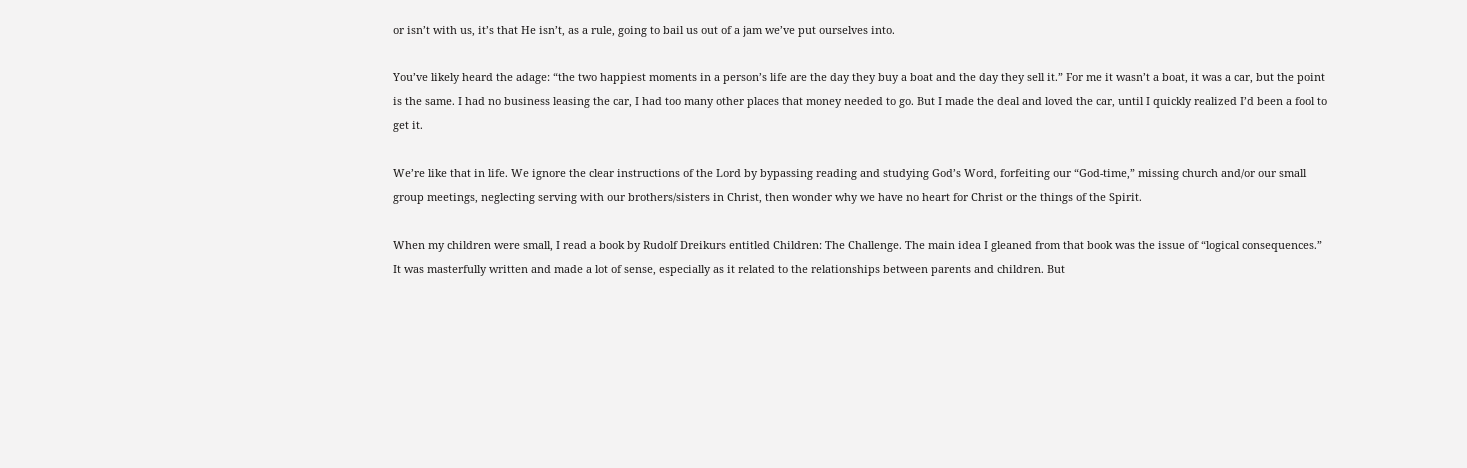or isn’t with us, it’s that He isn’t, as a rule, going to bail us out of a jam we’ve put ourselves into.

You’ve likely heard the adage: “the two happiest moments in a person’s life are the day they buy a boat and the day they sell it.” For me it wasn’t a boat, it was a car, but the point is the same. I had no business leasing the car, I had too many other places that money needed to go. But I made the deal and loved the car, until I quickly realized I’d been a fool to get it.

We’re like that in life. We ignore the clear instructions of the Lord by bypassing reading and studying God’s Word, forfeiting our “God-time,” missing church and/or our small group meetings, neglecting serving with our brothers/sisters in Christ, then wonder why we have no heart for Christ or the things of the Spirit.

When my children were small, I read a book by Rudolf Dreikurs entitled Children: The Challenge. The main idea I gleaned from that book was the issue of “logical consequences.” It was masterfully written and made a lot of sense, especially as it related to the relationships between parents and children. But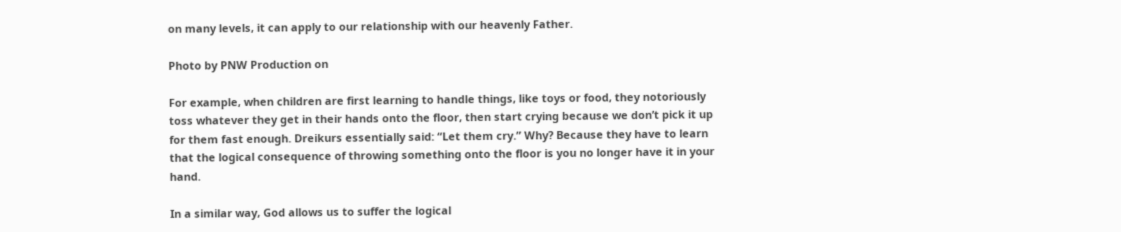on many levels, it can apply to our relationship with our heavenly Father.

Photo by PNW Production on

For example, when children are first learning to handle things, like toys or food, they notoriously toss whatever they get in their hands onto the floor, then start crying because we don’t pick it up for them fast enough. Dreikurs essentially said: “Let them cry.” Why? Because they have to learn that the logical consequence of throwing something onto the floor is you no longer have it in your hand.

In a similar way, God allows us to suffer the logical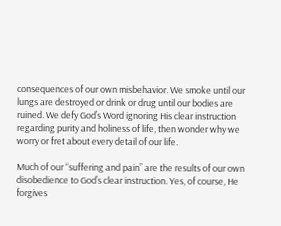consequences of our own misbehavior. We smoke until our lungs are destroyed or drink or drug until our bodies are ruined. We defy God’s Word ignoring His clear instruction regarding purity and holiness of life, then wonder why we worry or fret about every detail of our life.

Much of our “suffering and pain” are the results of our own disobedience to God’s clear instruction. Yes, of course, He forgives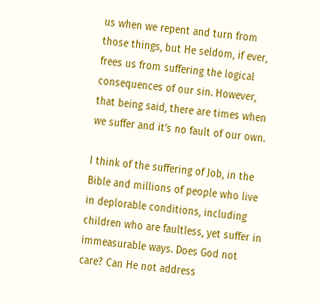us when we repent and turn from those things, but He seldom, if ever, frees us from suffering the logical consequences of our sin. However, that being said, there are times when we suffer and it’s no fault of our own.

I think of the suffering of Job, in the Bible and millions of people who live in deplorable conditions, including children who are faultless, yet suffer in immeasurable ways. Does God not care? Can He not address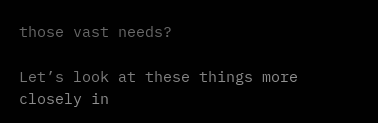those vast needs?

Let’s look at these things more closely in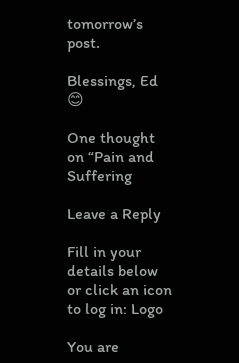tomorrow’s post.

Blessings, Ed 😊

One thought on “Pain and Suffering

Leave a Reply

Fill in your details below or click an icon to log in: Logo

You are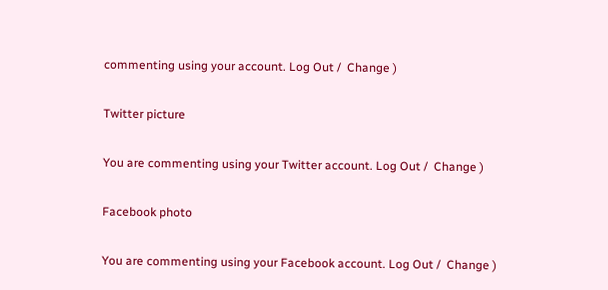commenting using your account. Log Out /  Change )

Twitter picture

You are commenting using your Twitter account. Log Out /  Change )

Facebook photo

You are commenting using your Facebook account. Log Out /  Change )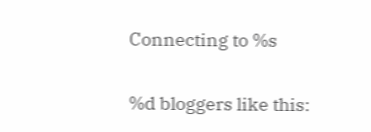Connecting to %s

%d bloggers like this: